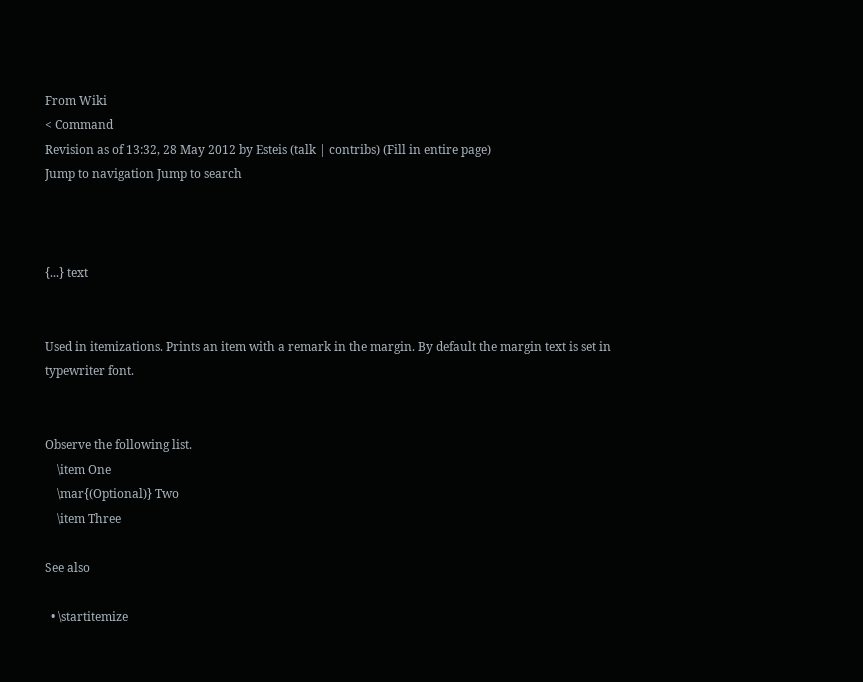From Wiki
< Command
Revision as of 13:32, 28 May 2012 by Esteis (talk | contribs) (Fill in entire page)
Jump to navigation Jump to search



{...} text


Used in itemizations. Prints an item with a remark in the margin. By default the margin text is set in typewriter font.


Observe the following list.
    \item One
    \mar{(Optional)} Two
    \item Three

See also

  • \startitemize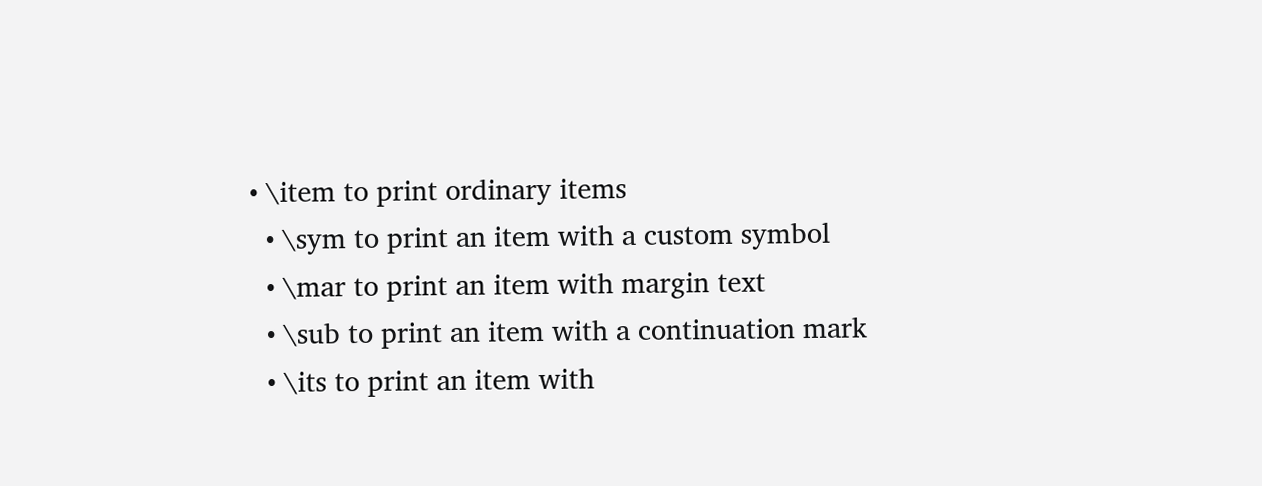• \item to print ordinary items
  • \sym to print an item with a custom symbol
  • \mar to print an item with margin text
  • \sub to print an item with a continuation mark
  • \its to print an item with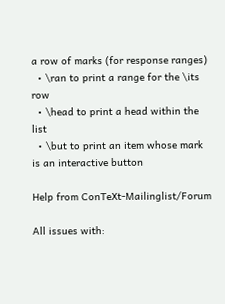a row of marks (for response ranges)
  • \ran to print a range for the \its row
  • \head to print a head within the list
  • \but to print an item whose mark is an interactive button

Help from ConTeXt-Mailinglist/Forum

All issues with: